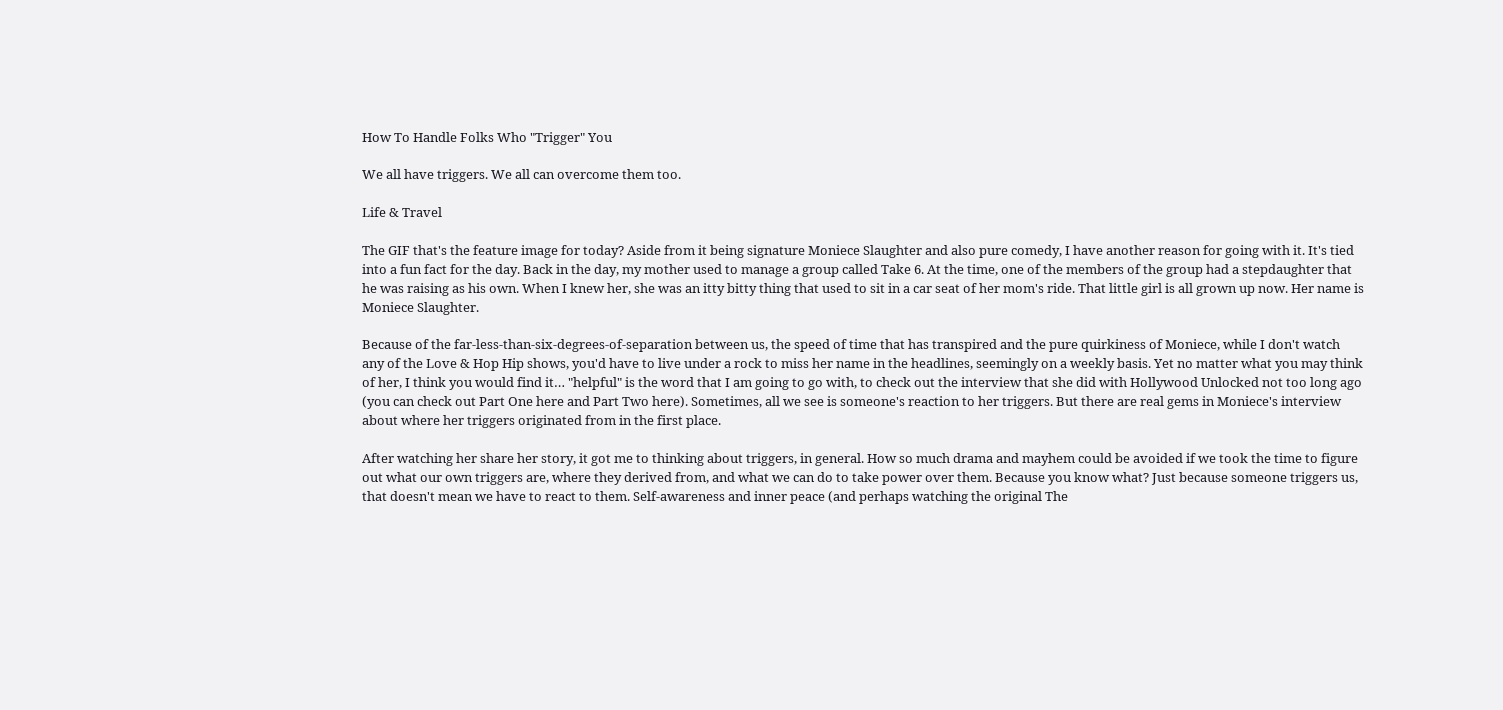How To Handle Folks Who "Trigger" You

We all have triggers. We all can overcome them too.

Life & Travel

The GIF that's the feature image for today? Aside from it being signature Moniece Slaughter and also pure comedy, I have another reason for going with it. It's tied into a fun fact for the day. Back in the day, my mother used to manage a group called Take 6. At the time, one of the members of the group had a stepdaughter that he was raising as his own. When I knew her, she was an itty bitty thing that used to sit in a car seat of her mom's ride. That little girl is all grown up now. Her name is Moniece Slaughter.

Because of the far-less-than-six-degrees-of-separation between us, the speed of time that has transpired and the pure quirkiness of Moniece, while I don't watch any of the Love & Hop Hip shows, you'd have to live under a rock to miss her name in the headlines, seemingly on a weekly basis. Yet no matter what you may think of her, I think you would find it… "helpful" is the word that I am going to go with, to check out the interview that she did with Hollywood Unlocked not too long ago (you can check out Part One here and Part Two here). Sometimes, all we see is someone's reaction to her triggers. But there are real gems in Moniece's interview about where her triggers originated from in the first place.

After watching her share her story, it got me to thinking about triggers, in general. How so much drama and mayhem could be avoided if we took the time to figure out what our own triggers are, where they derived from, and what we can do to take power over them. Because you know what? Just because someone triggers us, that doesn't mean we have to react to them. Self-awareness and inner peace (and perhaps watching the original The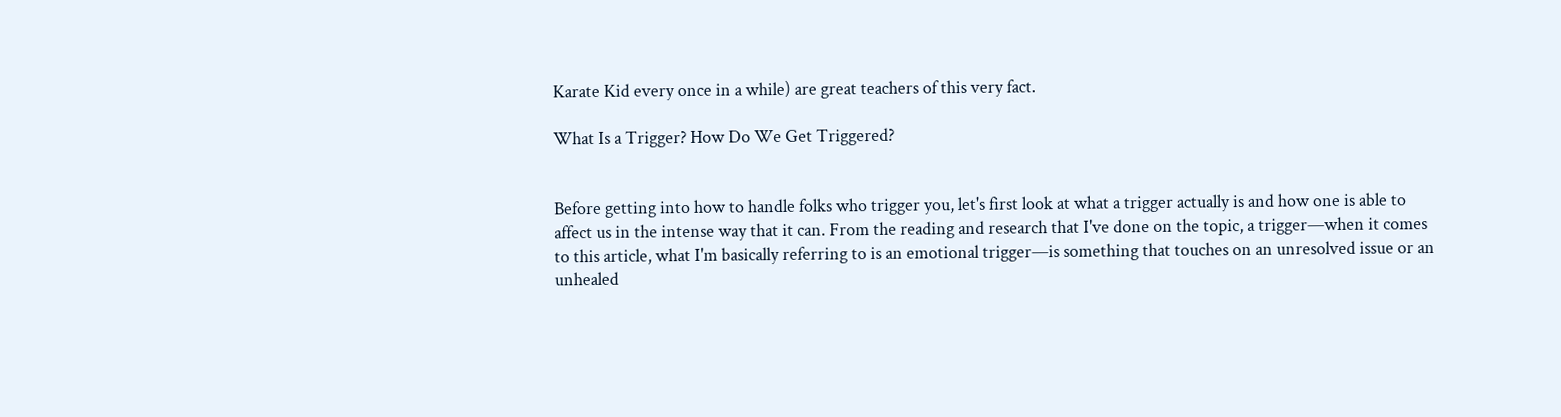Karate Kid every once in a while) are great teachers of this very fact.

What Is a Trigger? How Do We Get Triggered?


Before getting into how to handle folks who trigger you, let's first look at what a trigger actually is and how one is able to affect us in the intense way that it can. From the reading and research that I've done on the topic, a trigger—when it comes to this article, what I'm basically referring to is an emotional trigger—is something that touches on an unresolved issue or an unhealed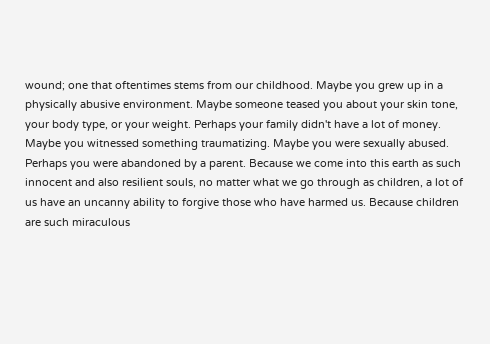wound; one that oftentimes stems from our childhood. Maybe you grew up in a physically abusive environment. Maybe someone teased you about your skin tone, your body type, or your weight. Perhaps your family didn't have a lot of money. Maybe you witnessed something traumatizing. Maybe you were sexually abused. Perhaps you were abandoned by a parent. Because we come into this earth as such innocent and also resilient souls, no matter what we go through as children, a lot of us have an uncanny ability to forgive those who have harmed us. Because children are such miraculous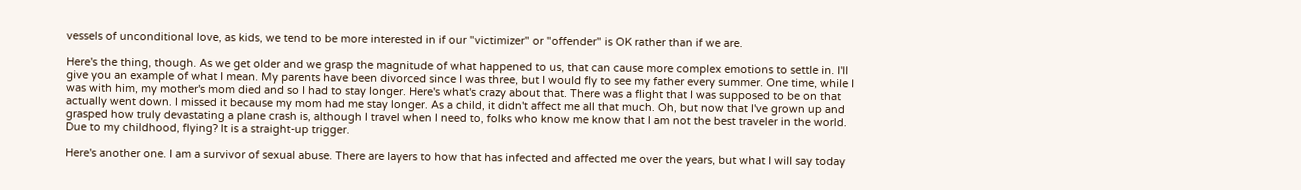vessels of unconditional love, as kids, we tend to be more interested in if our "victimizer" or "offender" is OK rather than if we are.

Here's the thing, though. As we get older and we grasp the magnitude of what happened to us, that can cause more complex emotions to settle in. I'll give you an example of what I mean. My parents have been divorced since I was three, but I would fly to see my father every summer. One time, while I was with him, my mother's mom died and so I had to stay longer. Here's what's crazy about that. There was a flight that I was supposed to be on that actually went down. I missed it because my mom had me stay longer. As a child, it didn't affect me all that much. Oh, but now that I've grown up and grasped how truly devastating a plane crash is, although I travel when I need to, folks who know me know that I am not the best traveler in the world. Due to my childhood, flying? It is a straight-up trigger.

Here's another one. I am a survivor of sexual abuse. There are layers to how that has infected and affected me over the years, but what I will say today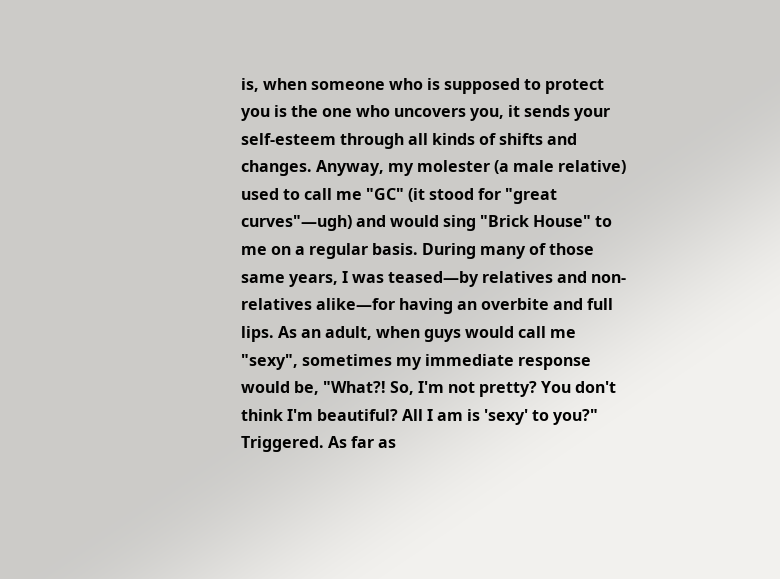is, when someone who is supposed to protect you is the one who uncovers you, it sends your self-esteem through all kinds of shifts and changes. Anyway, my molester (a male relative) used to call me "GC" (it stood for "great curves"—ugh) and would sing "Brick House" to me on a regular basis. During many of those same years, I was teased—by relatives and non-relatives alike—for having an overbite and full lips. As an adult, when guys would call me "sexy", sometimes my immediate response would be, "What?! So, I'm not pretty? You don't think I'm beautiful? All I am is 'sexy' to you?" Triggered. As far as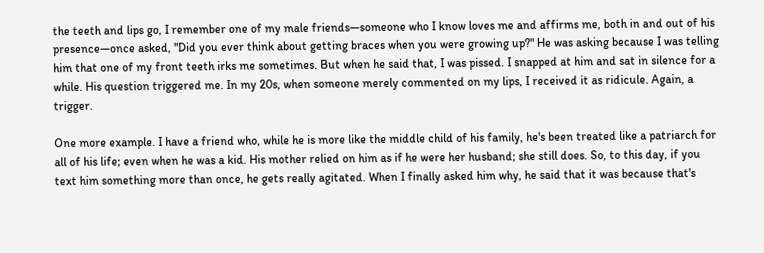the teeth and lips go, I remember one of my male friends—someone who I know loves me and affirms me, both in and out of his presence—once asked, "Did you ever think about getting braces when you were growing up?" He was asking because I was telling him that one of my front teeth irks me sometimes. But when he said that, I was pissed. I snapped at him and sat in silence for a while. His question triggered me. In my 20s, when someone merely commented on my lips, I received it as ridicule. Again, a trigger.

One more example. I have a friend who, while he is more like the middle child of his family, he's been treated like a patriarch for all of his life; even when he was a kid. His mother relied on him as if he were her husband; she still does. So, to this day, if you text him something more than once, he gets really agitated. When I finally asked him why, he said that it was because that's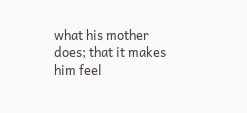what his mother does; that it makes him feel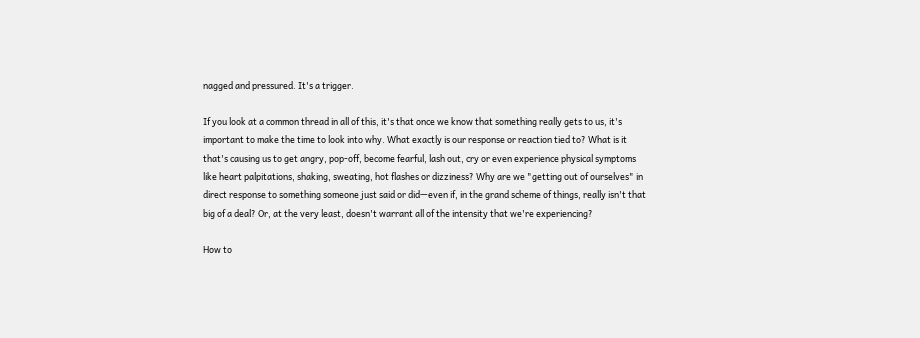nagged and pressured. It's a trigger.

If you look at a common thread in all of this, it's that once we know that something really gets to us, it's important to make the time to look into why. What exactly is our response or reaction tied to? What is it that's causing us to get angry, pop-off, become fearful, lash out, cry or even experience physical symptoms like heart palpitations, shaking, sweating, hot flashes or dizziness? Why are we "getting out of ourselves" in direct response to something someone just said or did—even if, in the grand scheme of things, really isn't that big of a deal? Or, at the very least, doesn't warrant all of the intensity that we're experiencing?

How to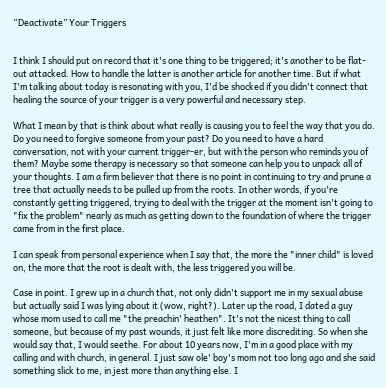“Deactivate” Your Triggers


I think I should put on record that it's one thing to be triggered; it's another to be flat-out attacked. How to handle the latter is another article for another time. But if what I'm talking about today is resonating with you, I'd be shocked if you didn't connect that healing the source of your trigger is a very powerful and necessary step.

What I mean by that is think about what really is causing you to feel the way that you do. Do you need to forgive someone from your past? Do you need to have a hard conversation, not with your current trigger-er, but with the person who reminds you of them? Maybe some therapy is necessary so that someone can help you to unpack all of your thoughts. I am a firm believer that there is no point in continuing to try and prune a tree that actually needs to be pulled up from the roots. In other words, if you're constantly getting triggered, trying to deal with the trigger at the moment isn't going to "fix the problem" nearly as much as getting down to the foundation of where the trigger came from in the first place.

I can speak from personal experience when I say that, the more the "inner child" is loved on, the more that the root is dealt with, the less triggered you will be.

Case in point. I grew up in a church that, not only didn't support me in my sexual abuse but actually said I was lying about it (wow, right?). Later up the road, I dated a guy whose mom used to call me "the preachin' heathen". It's not the nicest thing to call someone, but because of my past wounds, it just felt like more discrediting. So when she would say that, I would seethe. For about 10 years now, I'm in a good place with my calling and with church, in general. I just saw ole' boy's mom not too long ago and she said something slick to me, in jest more than anything else. I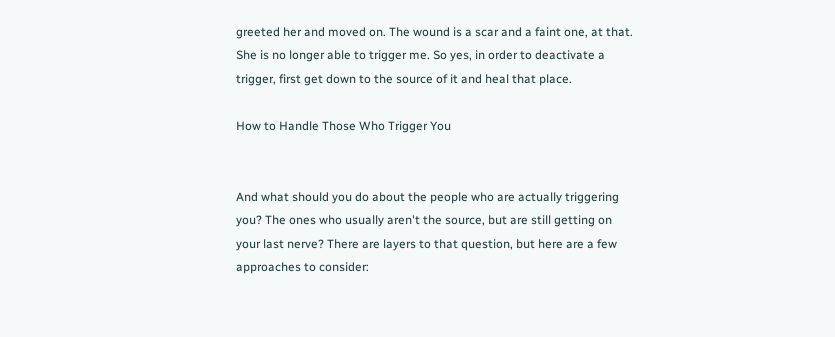greeted her and moved on. The wound is a scar and a faint one, at that. She is no longer able to trigger me. So yes, in order to deactivate a trigger, first get down to the source of it and heal that place.

How to Handle Those Who Trigger You


And what should you do about the people who are actually triggering you? The ones who usually aren't the source, but are still getting on your last nerve? There are layers to that question, but here are a few approaches to consider: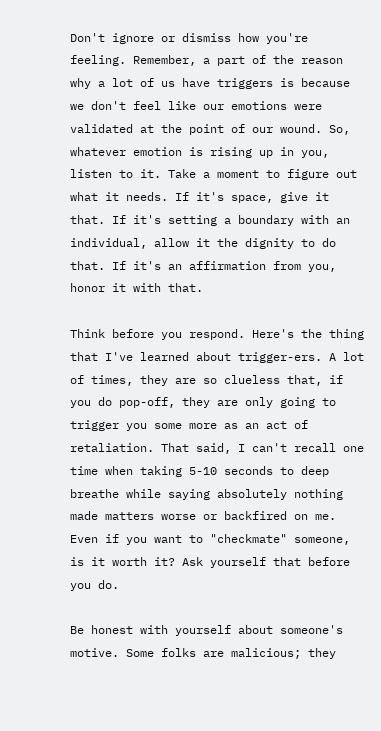Don't ignore or dismiss how you're feeling. Remember, a part of the reason why a lot of us have triggers is because we don't feel like our emotions were validated at the point of our wound. So, whatever emotion is rising up in you, listen to it. Take a moment to figure out what it needs. If it's space, give it that. If it's setting a boundary with an individual, allow it the dignity to do that. If it's an affirmation from you, honor it with that.

Think before you respond. Here's the thing that I've learned about trigger-ers. A lot of times, they are so clueless that, if you do pop-off, they are only going to trigger you some more as an act of retaliation. That said, I can't recall one time when taking 5-10 seconds to deep breathe while saying absolutely nothing made matters worse or backfired on me. Even if you want to "checkmate" someone, is it worth it? Ask yourself that before you do.

Be honest with yourself about someone's motive. Some folks are malicious; they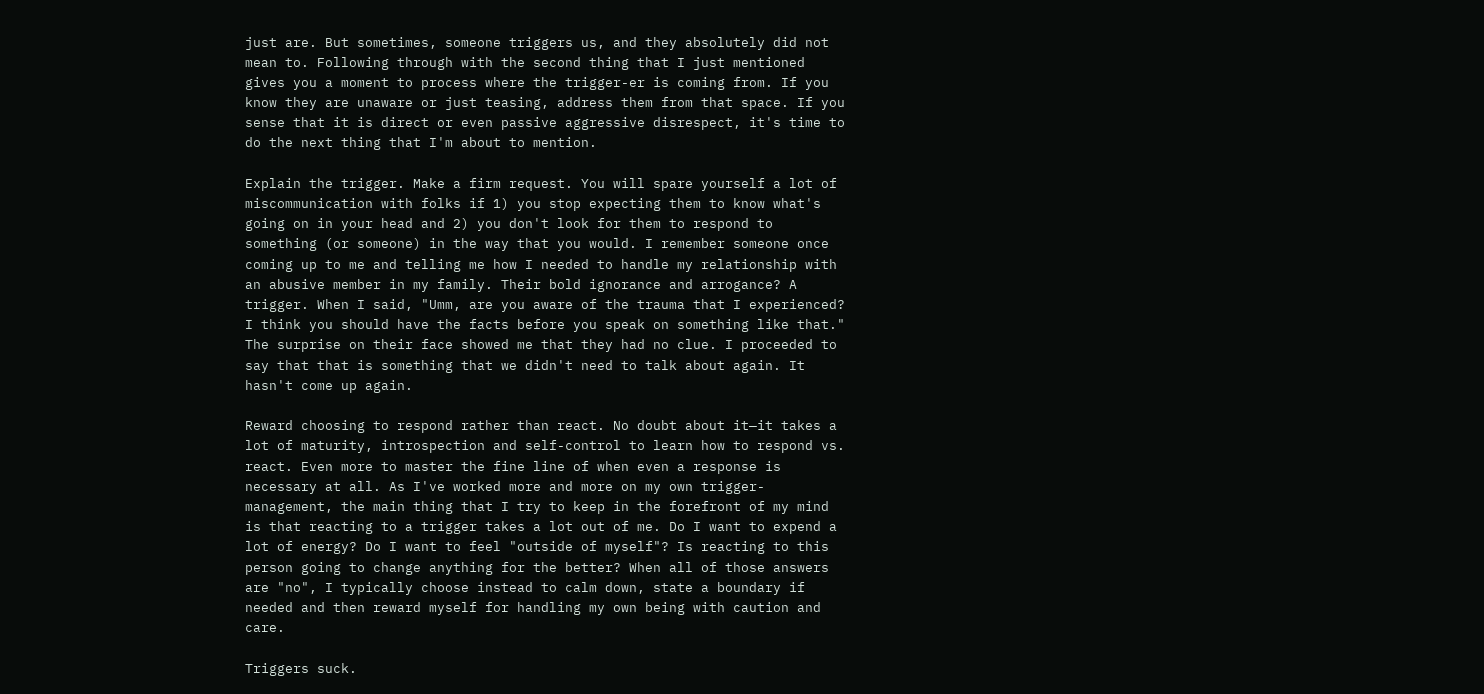just are. But sometimes, someone triggers us, and they absolutely did not mean to. Following through with the second thing that I just mentioned gives you a moment to process where the trigger-er is coming from. If you know they are unaware or just teasing, address them from that space. If you sense that it is direct or even passive aggressive disrespect, it's time to do the next thing that I'm about to mention.

Explain the trigger. Make a firm request. You will spare yourself a lot of miscommunication with folks if 1) you stop expecting them to know what's going on in your head and 2) you don't look for them to respond to something (or someone) in the way that you would. I remember someone once coming up to me and telling me how I needed to handle my relationship with an abusive member in my family. Their bold ignorance and arrogance? A trigger. When I said, "Umm, are you aware of the trauma that I experienced? I think you should have the facts before you speak on something like that." The surprise on their face showed me that they had no clue. I proceeded to say that that is something that we didn't need to talk about again. It hasn't come up again.

Reward choosing to respond rather than react. No doubt about it—it takes a lot of maturity, introspection and self-control to learn how to respond vs. react. Even more to master the fine line of when even a response is necessary at all. As I've worked more and more on my own trigger-management, the main thing that I try to keep in the forefront of my mind is that reacting to a trigger takes a lot out of me. Do I want to expend a lot of energy? Do I want to feel "outside of myself"? Is reacting to this person going to change anything for the better? When all of those answers are "no", I typically choose instead to calm down, state a boundary if needed and then reward myself for handling my own being with caution and care.

Triggers suck.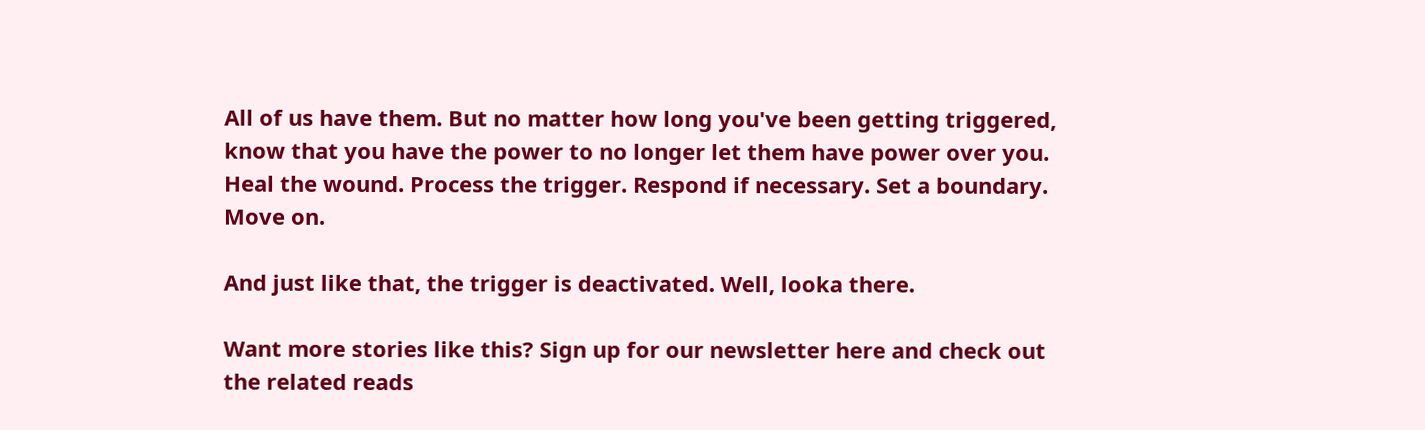All of us have them. But no matter how long you've been getting triggered, know that you have the power to no longer let them have power over you. Heal the wound. Process the trigger. Respond if necessary. Set a boundary. Move on.

And just like that, the trigger is deactivated. Well, looka there.

Want more stories like this? Sign up for our newsletter here and check out the related reads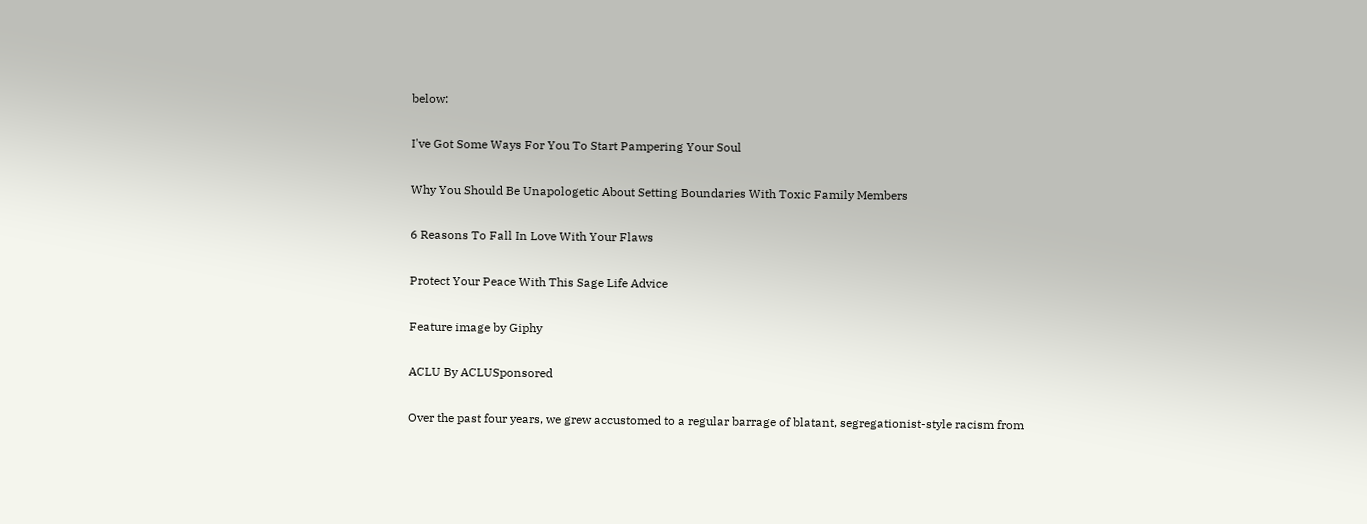below:

I've Got Some Ways For You To Start Pampering Your Soul

Why You Should Be Unapologetic About Setting Boundaries With Toxic Family Members

6 Reasons To Fall In Love With Your Flaws

Protect Your Peace With This Sage Life Advice

Feature image by Giphy

ACLU By ACLUSponsored

Over the past four years, we grew accustomed to a regular barrage of blatant, segregationist-style racism from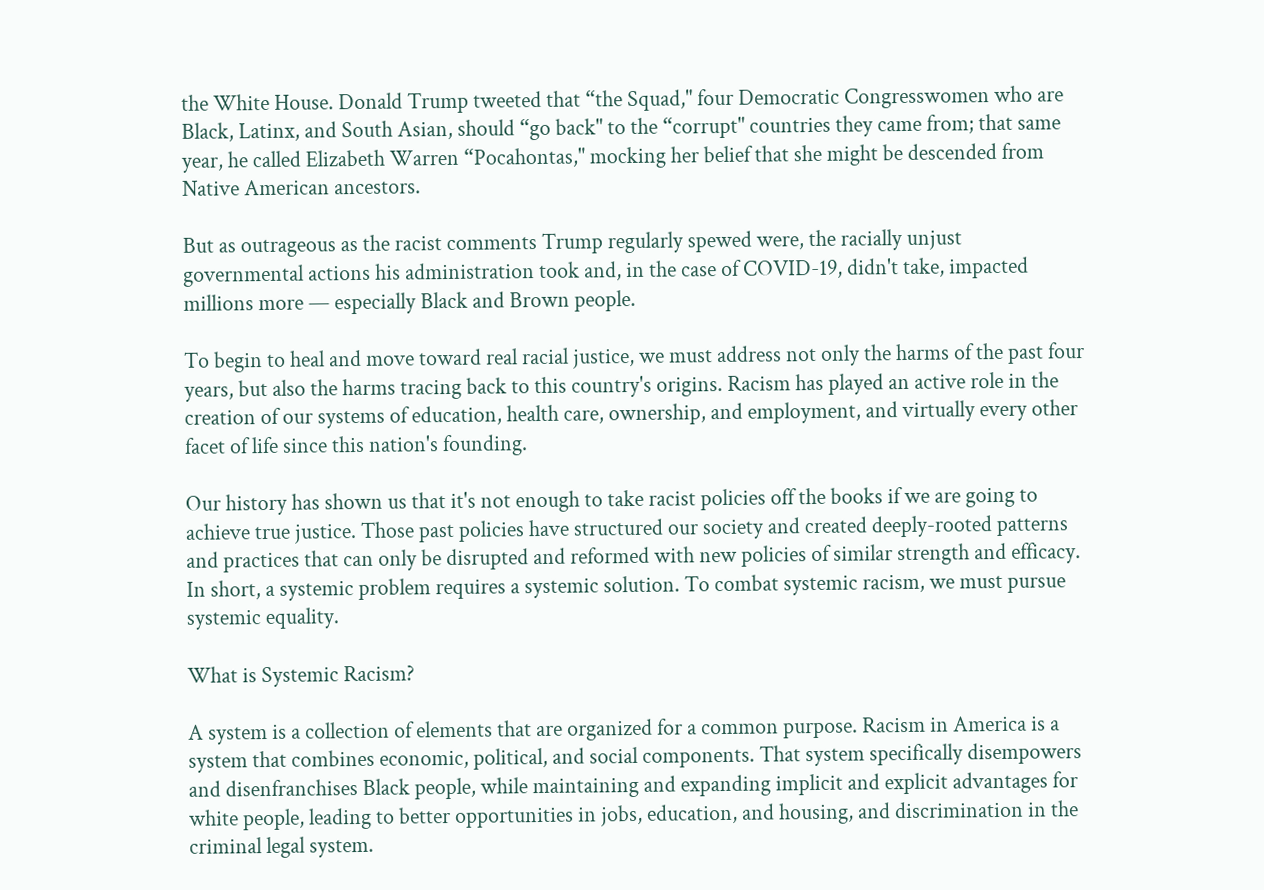the White House. Donald Trump tweeted that “the Squad," four Democratic Congresswomen who are Black, Latinx, and South Asian, should “go back" to the “corrupt" countries they came from; that same year, he called Elizabeth Warren “Pocahontas," mocking her belief that she might be descended from Native American ancestors.

But as outrageous as the racist comments Trump regularly spewed were, the racially unjust governmental actions his administration took and, in the case of COVID-19, didn't take, impacted millions more — especially Black and Brown people.

To begin to heal and move toward real racial justice, we must address not only the harms of the past four years, but also the harms tracing back to this country's origins. Racism has played an active role in the creation of our systems of education, health care, ownership, and employment, and virtually every other facet of life since this nation's founding.

Our history has shown us that it's not enough to take racist policies off the books if we are going to achieve true justice. Those past policies have structured our society and created deeply-rooted patterns and practices that can only be disrupted and reformed with new policies of similar strength and efficacy. In short, a systemic problem requires a systemic solution. To combat systemic racism, we must pursue systemic equality.

What is Systemic Racism?

A system is a collection of elements that are organized for a common purpose. Racism in America is a system that combines economic, political, and social components. That system specifically disempowers and disenfranchises Black people, while maintaining and expanding implicit and explicit advantages for white people, leading to better opportunities in jobs, education, and housing, and discrimination in the criminal legal system.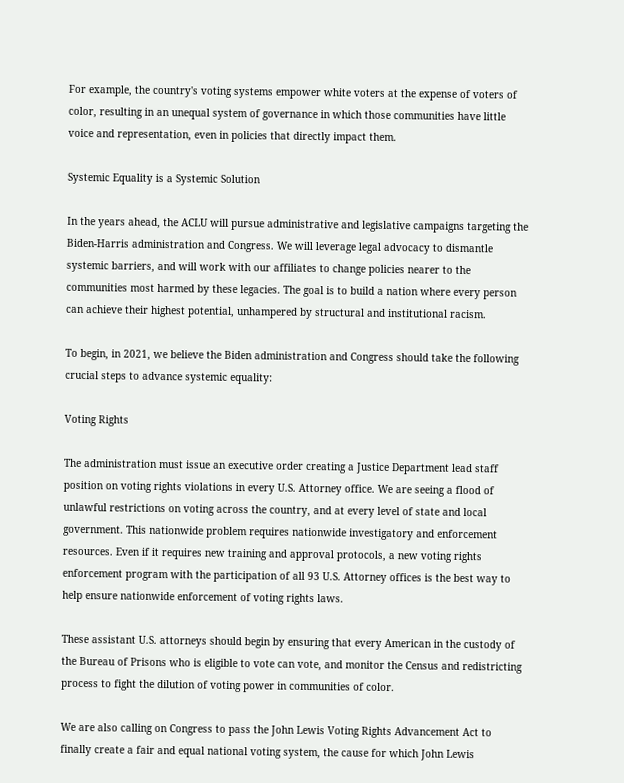For example, the country's voting systems empower white voters at the expense of voters of color, resulting in an unequal system of governance in which those communities have little voice and representation, even in policies that directly impact them.

Systemic Equality is a Systemic Solution

In the years ahead, the ACLU will pursue administrative and legislative campaigns targeting the Biden-Harris administration and Congress. We will leverage legal advocacy to dismantle systemic barriers, and will work with our affiliates to change policies nearer to the communities most harmed by these legacies. The goal is to build a nation where every person can achieve their highest potential, unhampered by structural and institutional racism.

To begin, in 2021, we believe the Biden administration and Congress should take the following crucial steps to advance systemic equality:

Voting Rights

The administration must issue an executive order creating a Justice Department lead staff position on voting rights violations in every U.S. Attorney office. We are seeing a flood of unlawful restrictions on voting across the country, and at every level of state and local government. This nationwide problem requires nationwide investigatory and enforcement resources. Even if it requires new training and approval protocols, a new voting rights enforcement program with the participation of all 93 U.S. Attorney offices is the best way to help ensure nationwide enforcement of voting rights laws.

These assistant U.S. attorneys should begin by ensuring that every American in the custody of the Bureau of Prisons who is eligible to vote can vote, and monitor the Census and redistricting process to fight the dilution of voting power in communities of color.

We are also calling on Congress to pass the John Lewis Voting Rights Advancement Act to finally create a fair and equal national voting system, the cause for which John Lewis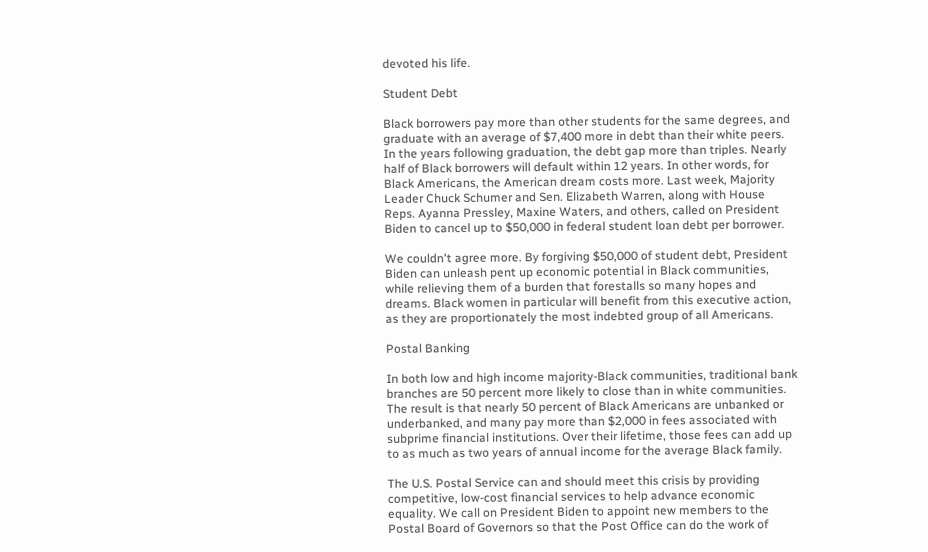devoted his life.

Student Debt

Black borrowers pay more than other students for the same degrees, and graduate with an average of $7,400 more in debt than their white peers. In the years following graduation, the debt gap more than triples. Nearly half of Black borrowers will default within 12 years. In other words, for Black Americans, the American dream costs more. Last week, Majority Leader Chuck Schumer and Sen. Elizabeth Warren, along with House Reps. Ayanna Pressley, Maxine Waters, and others, called on President Biden to cancel up to $50,000 in federal student loan debt per borrower.

We couldn't agree more. By forgiving $50,000 of student debt, President Biden can unleash pent up economic potential in Black communities, while relieving them of a burden that forestalls so many hopes and dreams. Black women in particular will benefit from this executive action, as they are proportionately the most indebted group of all Americans.

Postal Banking

In both low and high income majority-Black communities, traditional bank branches are 50 percent more likely to close than in white communities. The result is that nearly 50 percent of Black Americans are unbanked or underbanked, and many pay more than $2,000 in fees associated with subprime financial institutions. Over their lifetime, those fees can add up to as much as two years of annual income for the average Black family.

The U.S. Postal Service can and should meet this crisis by providing competitive, low-cost financial services to help advance economic equality. We call on President Biden to appoint new members to the Postal Board of Governors so that the Post Office can do the work of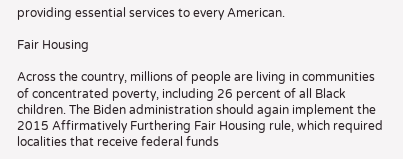providing essential services to every American.

Fair Housing

Across the country, millions of people are living in communities of concentrated poverty, including 26 percent of all Black children. The Biden administration should again implement the 2015 Affirmatively Furthering Fair Housing rule, which required localities that receive federal funds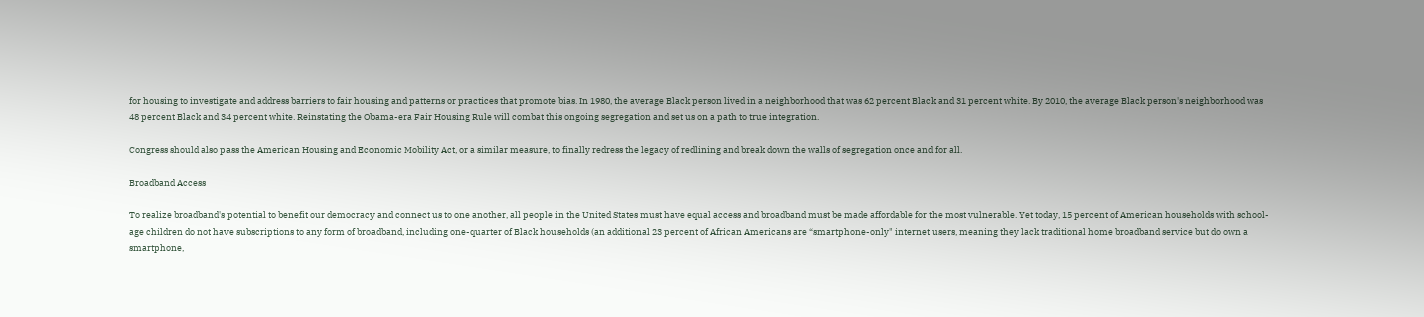for housing to investigate and address barriers to fair housing and patterns or practices that promote bias. In 1980, the average Black person lived in a neighborhood that was 62 percent Black and 31 percent white. By 2010, the average Black person's neighborhood was 48 percent Black and 34 percent white. Reinstating the Obama-era Fair Housing Rule will combat this ongoing segregation and set us on a path to true integration.

Congress should also pass the American Housing and Economic Mobility Act, or a similar measure, to finally redress the legacy of redlining and break down the walls of segregation once and for all.

Broadband Access

To realize broadband's potential to benefit our democracy and connect us to one another, all people in the United States must have equal access and broadband must be made affordable for the most vulnerable. Yet today, 15 percent of American households with school-age children do not have subscriptions to any form of broadband, including one-quarter of Black households (an additional 23 percent of African Americans are “smartphone-only" internet users, meaning they lack traditional home broadband service but do own a smartphone,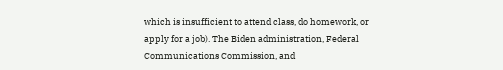which is insufficient to attend class, do homework, or apply for a job). The Biden administration, Federal Communications Commission, and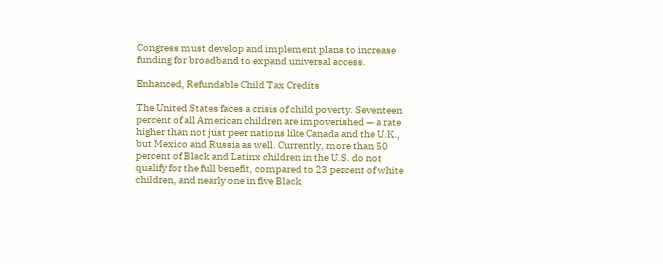Congress must develop and implement plans to increase funding for broadband to expand universal access.

Enhanced, Refundable Child Tax Credits

The United States faces a crisis of child poverty. Seventeen percent of all American children are impoverished — a rate higher than not just peer nations like Canada and the U.K., but Mexico and Russia as well. Currently, more than 50 percent of Black and Latinx children in the U.S. do not qualify for the full benefit, compared to 23 percent of white children, and nearly one in five Black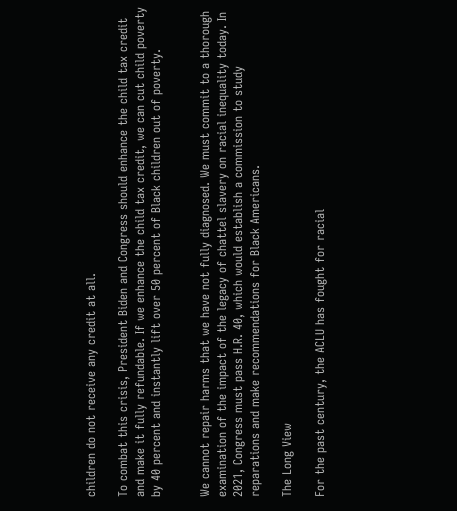children do not receive any credit at all.

To combat this crisis, President Biden and Congress should enhance the child tax credit and make it fully refundable. If we enhance the child tax credit, we can cut child poverty by 40 percent and instantly lift over 50 percent of Black children out of poverty.


We cannot repair harms that we have not fully diagnosed. We must commit to a thorough examination of the impact of the legacy of chattel slavery on racial inequality today. In 2021, Congress must pass H.R. 40, which would establish a commission to study reparations and make recommendations for Black Americans.

The Long View

For the past century, the ACLU has fought for racial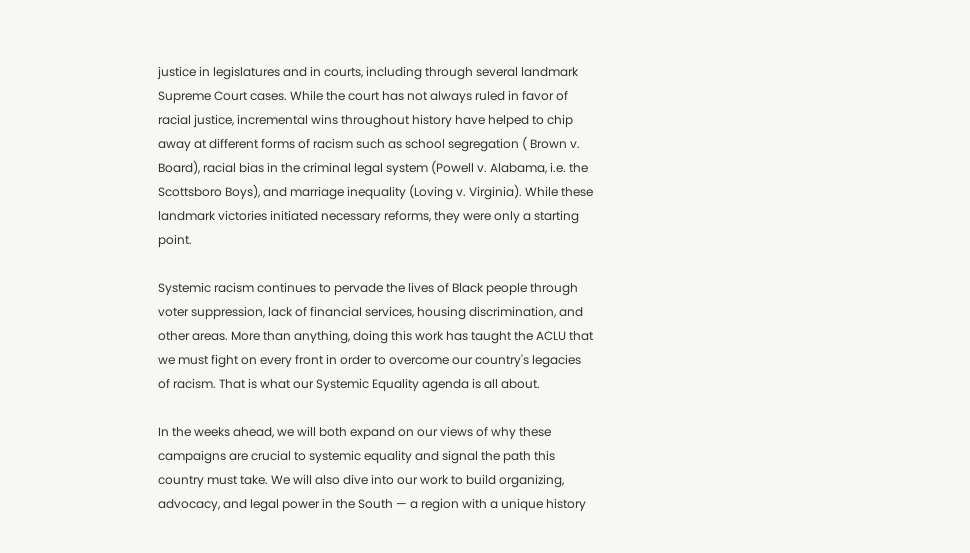justice in legislatures and in courts, including through several landmark Supreme Court cases. While the court has not always ruled in favor of racial justice, incremental wins throughout history have helped to chip away at different forms of racism such as school segregation ( Brown v. Board), racial bias in the criminal legal system (Powell v. Alabama, i.e. the Scottsboro Boys), and marriage inequality (Loving v. Virginia). While these landmark victories initiated necessary reforms, they were only a starting point.

Systemic racism continues to pervade the lives of Black people through voter suppression, lack of financial services, housing discrimination, and other areas. More than anything, doing this work has taught the ACLU that we must fight on every front in order to overcome our country's legacies of racism. That is what our Systemic Equality agenda is all about.

In the weeks ahead, we will both expand on our views of why these campaigns are crucial to systemic equality and signal the path this country must take. We will also dive into our work to build organizing, advocacy, and legal power in the South — a region with a unique history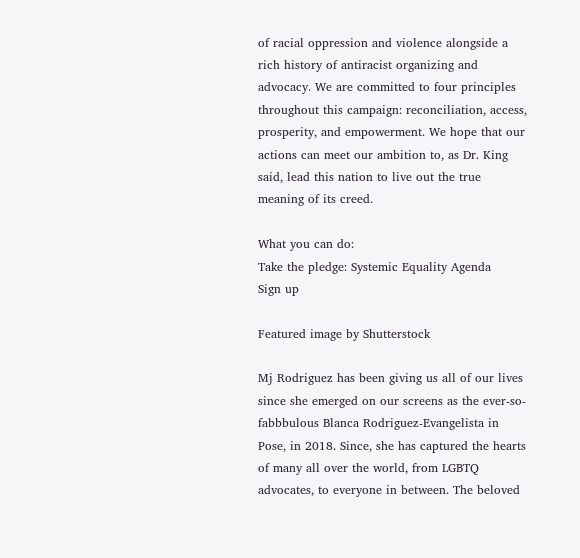of racial oppression and violence alongside a rich history of antiracist organizing and advocacy. We are committed to four principles throughout this campaign: reconciliation, access, prosperity, and empowerment. We hope that our actions can meet our ambition to, as Dr. King said, lead this nation to live out the true meaning of its creed.

What you can do:
Take the pledge: Systemic Equality Agenda
Sign up

Featured image by Shutterstock

Mj Rodriguez has been giving us all of our lives since she emerged on our screens as the ever-so-fabbbulous Blanca Rodriguez-Evangelista in Pose, in 2018. Since, she has captured the hearts of many all over the world, from LGBTQ advocates, to everyone in between. The beloved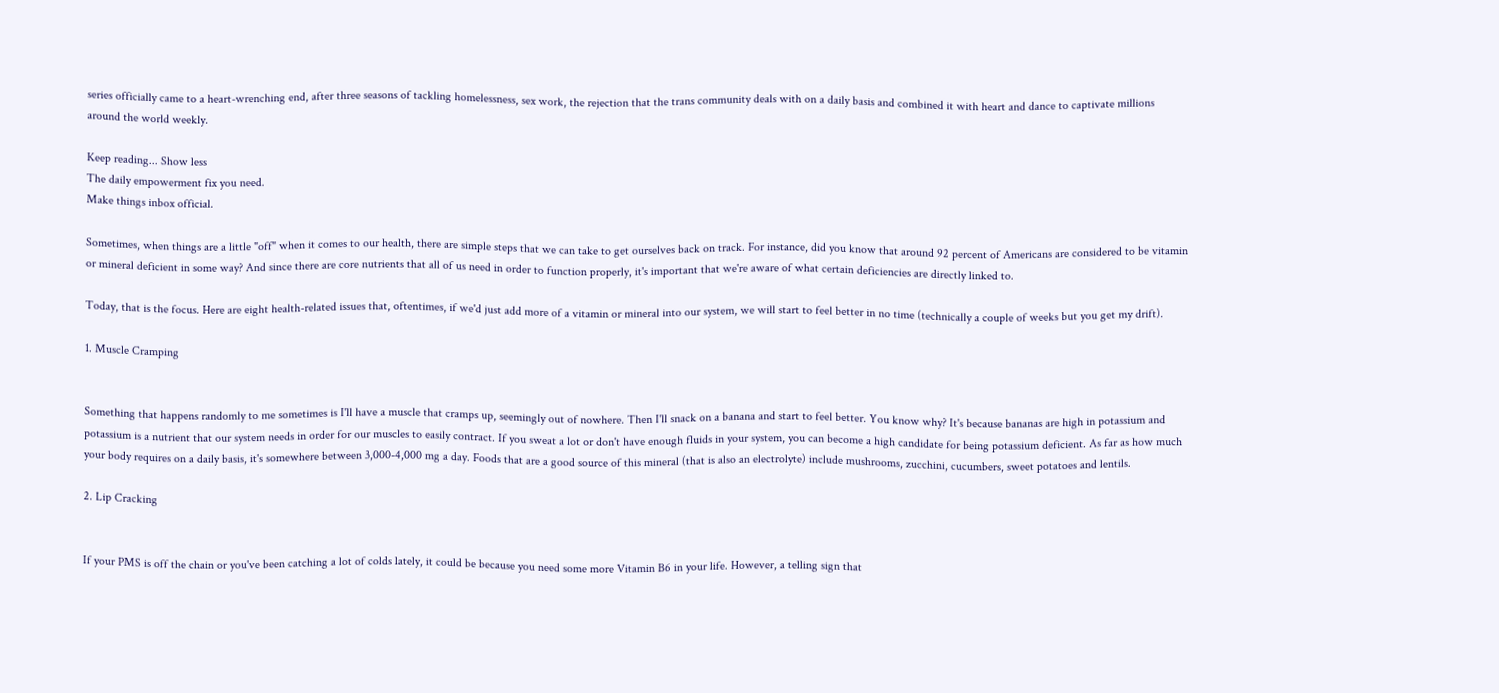series officially came to a heart-wrenching end, after three seasons of tackling homelessness, sex work, the rejection that the trans community deals with on a daily basis and combined it with heart and dance to captivate millions around the world weekly.

Keep reading... Show less
The daily empowerment fix you need.
Make things inbox official.

Sometimes, when things are a little "off" when it comes to our health, there are simple steps that we can take to get ourselves back on track. For instance, did you know that around 92 percent of Americans are considered to be vitamin or mineral deficient in some way? And since there are core nutrients that all of us need in order to function properly, it's important that we're aware of what certain deficiencies are directly linked to.

Today, that is the focus. Here are eight health-related issues that, oftentimes, if we'd just add more of a vitamin or mineral into our system, we will start to feel better in no time (technically a couple of weeks but you get my drift).

1. Muscle Cramping


Something that happens randomly to me sometimes is I'll have a muscle that cramps up, seemingly out of nowhere. Then I'll snack on a banana and start to feel better. You know why? It's because bananas are high in potassium and potassium is a nutrient that our system needs in order for our muscles to easily contract. If you sweat a lot or don't have enough fluids in your system, you can become a high candidate for being potassium deficient. As far as how much your body requires on a daily basis, it's somewhere between 3,000-4,000 mg a day. Foods that are a good source of this mineral (that is also an electrolyte) include mushrooms, zucchini, cucumbers, sweet potatoes and lentils.

2. Lip Cracking


If your PMS is off the chain or you've been catching a lot of colds lately, it could be because you need some more Vitamin B6 in your life. However, a telling sign that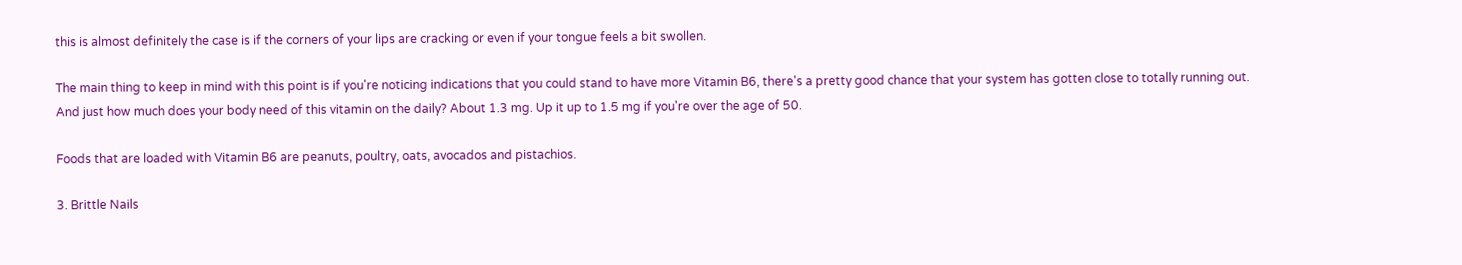this is almost definitely the case is if the corners of your lips are cracking or even if your tongue feels a bit swollen.

The main thing to keep in mind with this point is if you're noticing indications that you could stand to have more Vitamin B6, there's a pretty good chance that your system has gotten close to totally running out. And just how much does your body need of this vitamin on the daily? About 1.3 mg. Up it up to 1.5 mg if you're over the age of 50.

Foods that are loaded with Vitamin B6 are peanuts, poultry, oats, avocados and pistachios.

3. Brittle Nails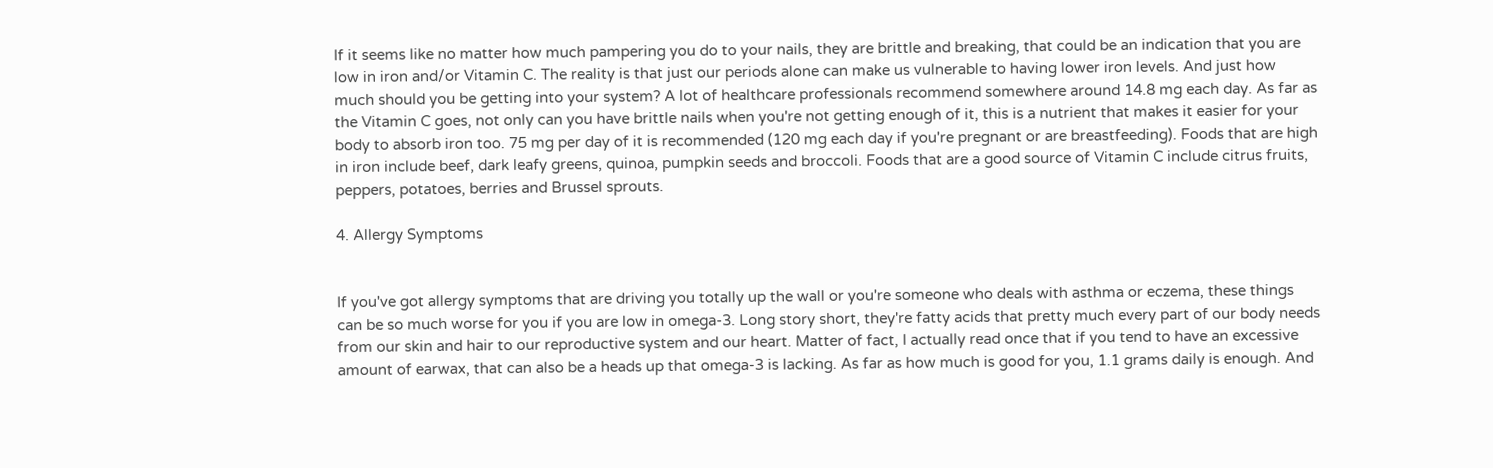If it seems like no matter how much pampering you do to your nails, they are brittle and breaking, that could be an indication that you are low in iron and/or Vitamin C. The reality is that just our periods alone can make us vulnerable to having lower iron levels. And just how much should you be getting into your system? A lot of healthcare professionals recommend somewhere around 14.8 mg each day. As far as the Vitamin C goes, not only can you have brittle nails when you're not getting enough of it, this is a nutrient that makes it easier for your body to absorb iron too. 75 mg per day of it is recommended (120 mg each day if you're pregnant or are breastfeeding). Foods that are high in iron include beef, dark leafy greens, quinoa, pumpkin seeds and broccoli. Foods that are a good source of Vitamin C include citrus fruits, peppers, potatoes, berries and Brussel sprouts.

4. Allergy Symptoms


If you've got allergy symptoms that are driving you totally up the wall or you're someone who deals with asthma or eczema, these things can be so much worse for you if you are low in omega-3. Long story short, they're fatty acids that pretty much every part of our body needs from our skin and hair to our reproductive system and our heart. Matter of fact, I actually read once that if you tend to have an excessive amount of earwax, that can also be a heads up that omega-3 is lacking. As far as how much is good for you, 1.1 grams daily is enough. And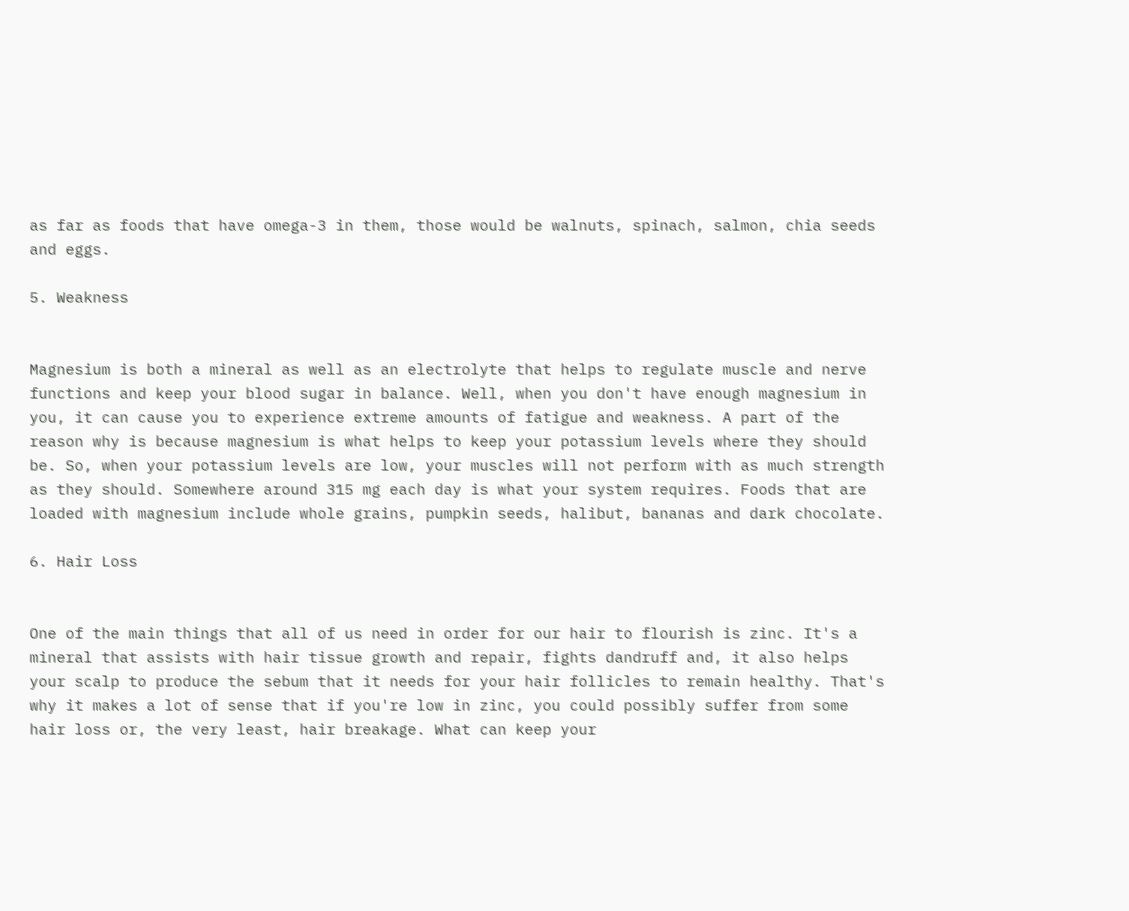as far as foods that have omega-3 in them, those would be walnuts, spinach, salmon, chia seeds and eggs.

5. Weakness


Magnesium is both a mineral as well as an electrolyte that helps to regulate muscle and nerve functions and keep your blood sugar in balance. Well, when you don't have enough magnesium in you, it can cause you to experience extreme amounts of fatigue and weakness. A part of the reason why is because magnesium is what helps to keep your potassium levels where they should be. So, when your potassium levels are low, your muscles will not perform with as much strength as they should. Somewhere around 315 mg each day is what your system requires. Foods that are loaded with magnesium include whole grains, pumpkin seeds, halibut, bananas and dark chocolate.

6. Hair Loss


One of the main things that all of us need in order for our hair to flourish is zinc. It's a mineral that assists with hair tissue growth and repair, fights dandruff and, it also helps your scalp to produce the sebum that it needs for your hair follicles to remain healthy. That's why it makes a lot of sense that if you're low in zinc, you could possibly suffer from some hair loss or, the very least, hair breakage. What can keep your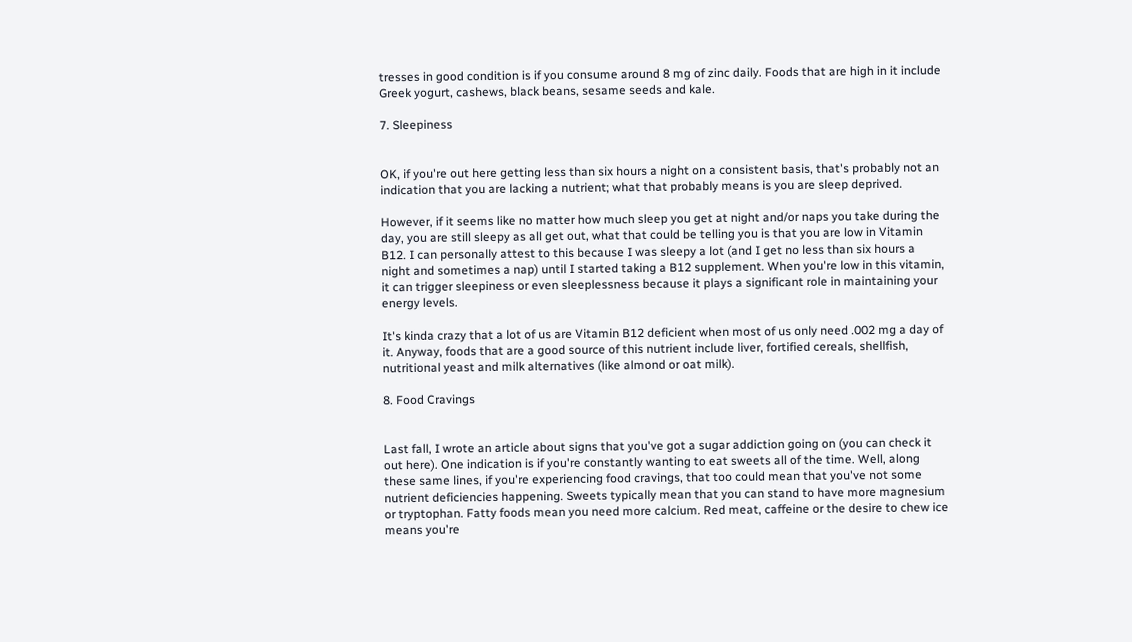tresses in good condition is if you consume around 8 mg of zinc daily. Foods that are high in it include Greek yogurt, cashews, black beans, sesame seeds and kale.

7. Sleepiness


OK, if you're out here getting less than six hours a night on a consistent basis, that's probably not an indication that you are lacking a nutrient; what that probably means is you are sleep deprived.

However, if it seems like no matter how much sleep you get at night and/or naps you take during the day, you are still sleepy as all get out, what that could be telling you is that you are low in Vitamin B12. I can personally attest to this because I was sleepy a lot (and I get no less than six hours a night and sometimes a nap) until I started taking a B12 supplement. When you're low in this vitamin, it can trigger sleepiness or even sleeplessness because it plays a significant role in maintaining your energy levels.

It's kinda crazy that a lot of us are Vitamin B12 deficient when most of us only need .002 mg a day of it. Anyway, foods that are a good source of this nutrient include liver, fortified cereals, shellfish, nutritional yeast and milk alternatives (like almond or oat milk).

8. Food Cravings


Last fall, I wrote an article about signs that you've got a sugar addiction going on (you can check it out here). One indication is if you're constantly wanting to eat sweets all of the time. Well, along these same lines, if you're experiencing food cravings, that too could mean that you've not some nutrient deficiencies happening. Sweets typically mean that you can stand to have more magnesium or tryptophan. Fatty foods mean you need more calcium. Red meat, caffeine or the desire to chew ice means you're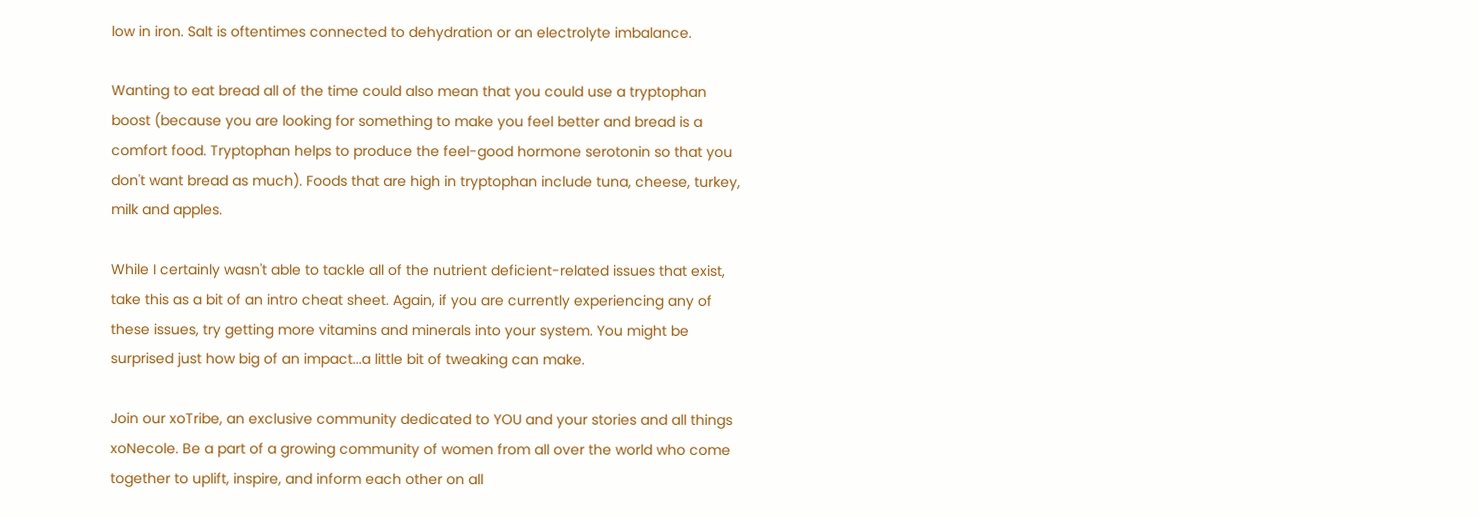low in iron. Salt is oftentimes connected to dehydration or an electrolyte imbalance.

Wanting to eat bread all of the time could also mean that you could use a tryptophan boost (because you are looking for something to make you feel better and bread is a comfort food. Tryptophan helps to produce the feel-good hormone serotonin so that you don't want bread as much). Foods that are high in tryptophan include tuna, cheese, turkey, milk and apples.

While I certainly wasn't able to tackle all of the nutrient deficient-related issues that exist, take this as a bit of an intro cheat sheet. Again, if you are currently experiencing any of these issues, try getting more vitamins and minerals into your system. You might be surprised just how big of an impact...a little bit of tweaking can make.

Join our xoTribe, an exclusive community dedicated to YOU and your stories and all things xoNecole. Be a part of a growing community of women from all over the world who come together to uplift, inspire, and inform each other on all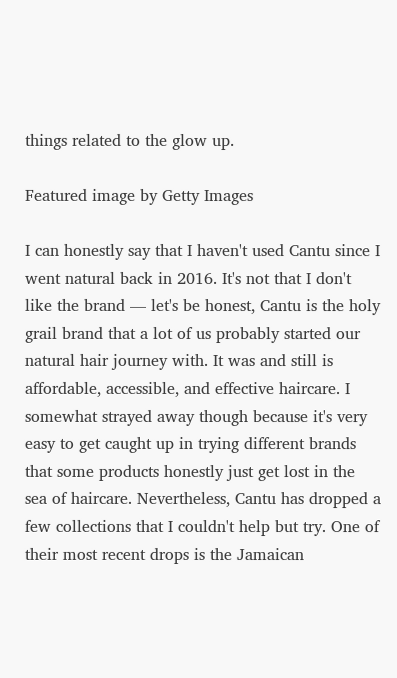things related to the glow up.

Featured image by Getty Images

I can honestly say that I haven't used Cantu since I went natural back in 2016. It's not that I don't like the brand — let's be honest, Cantu is the holy grail brand that a lot of us probably started our natural hair journey with. It was and still is affordable, accessible, and effective haircare. I somewhat strayed away though because it's very easy to get caught up in trying different brands that some products honestly just get lost in the sea of haircare. Nevertheless, Cantu has dropped a few collections that I couldn't help but try. One of their most recent drops is the Jamaican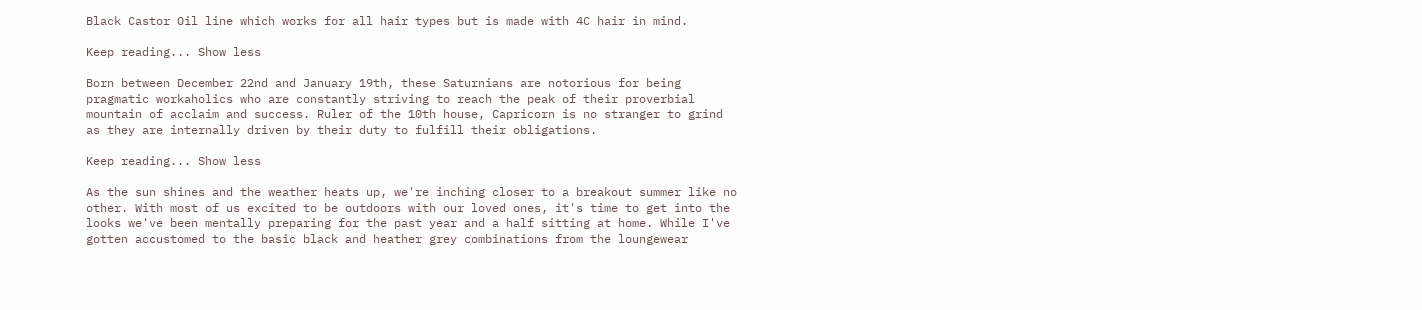Black Castor Oil line which works for all hair types but is made with 4C hair in mind.

Keep reading... Show less

Born between December 22nd and January 19th, these Saturnians are notorious for being pragmatic workaholics who are constantly striving to reach the peak of their proverbial mountain of acclaim and success. Ruler of the 10th house, Capricorn is no stranger to grind as they are internally driven by their duty to fulfill their obligations.

Keep reading... Show less

As the sun shines and the weather heats up, we're inching closer to a breakout summer like no other. With most of us excited to be outdoors with our loved ones, it's time to get into the looks we've been mentally preparing for the past year and a half sitting at home. While I've gotten accustomed to the basic black and heather grey combinations from the loungewear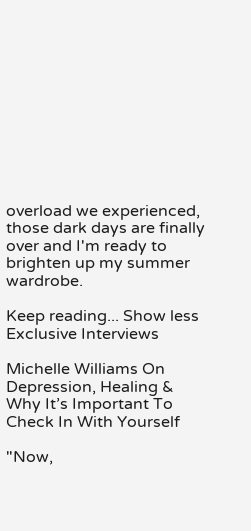overload we experienced, those dark days are finally over and I'm ready to brighten up my summer wardrobe.

Keep reading... Show less
Exclusive Interviews

Michelle Williams On Depression, Healing & Why It’s Important To Check In With Yourself

"Now,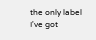the only label I've got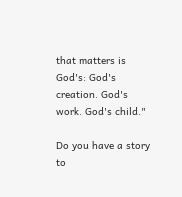that matters is God's: God's creation. God's work. God's child."

Do you have a story to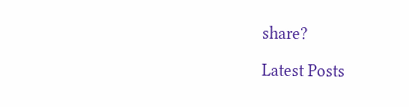share?

Latest Posts